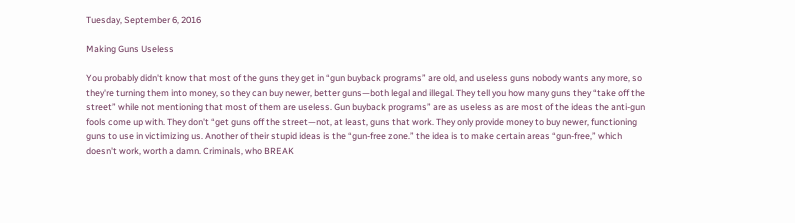Tuesday, September 6, 2016

Making Guns Useless

You probably didn't know that most of the guns they get in “gun buyback programs” are old, and useless guns nobody wants any more, so they're turning them into money, so they can buy newer, better guns—both legal and illegal. They tell you how many guns they “take off the street” while not mentioning that most of them are useless. Gun buyback programs” are as useless as are most of the ideas the anti-gun fools come up with. They don't “get guns off the street—not, at least, guns that work. They only provide money to buy newer, functioning guns to use in victimizing us. Another of their stupid ideas is the “gun-free zone.” the idea is to make certain areas “gun-free,” which doesn't work, worth a damn. Criminals, who BREAK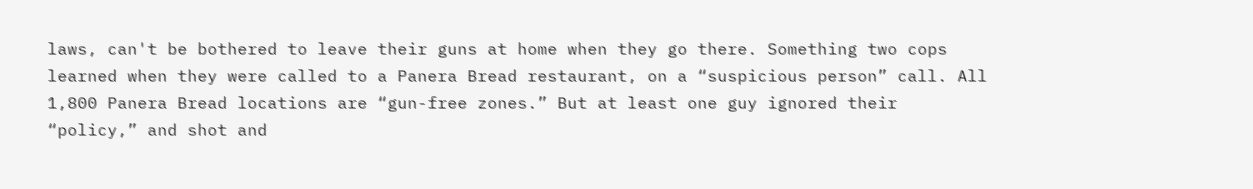laws, can't be bothered to leave their guns at home when they go there. Something two cops learned when they were called to a Panera Bread restaurant, on a “suspicious person” call. All 1,800 Panera Bread locations are “gun-free zones.” But at least one guy ignored their “policy,” and shot and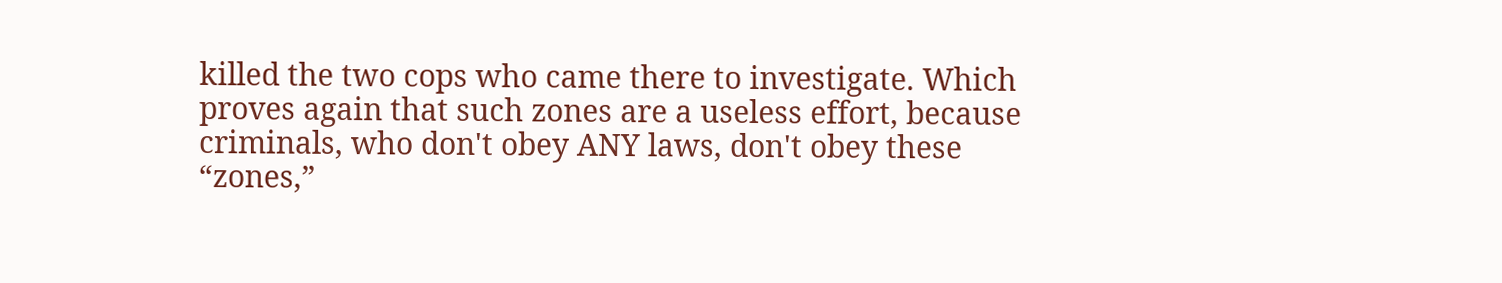killed the two cops who came there to investigate. Which proves again that such zones are a useless effort, because criminals, who don't obey ANY laws, don't obey these “zones,”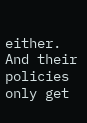either. And their policies only get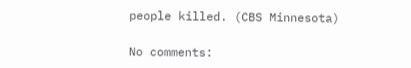people killed. (CBS Minnesota)

No comments: